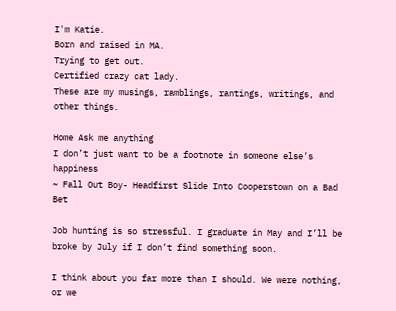I'm Katie.
Born and raised in MA.
Trying to get out.
Certified crazy cat lady.
These are my musings, ramblings, rantings, writings, and other things.

Home Ask me anything
I don’t just want to be a footnote in someone else’s happiness
~ Fall Out Boy- Headfirst Slide Into Cooperstown on a Bad Bet

Job hunting is so stressful. I graduate in May and I’ll be broke by July if I don’t find something soon.

I think about you far more than I should. We were nothing, or we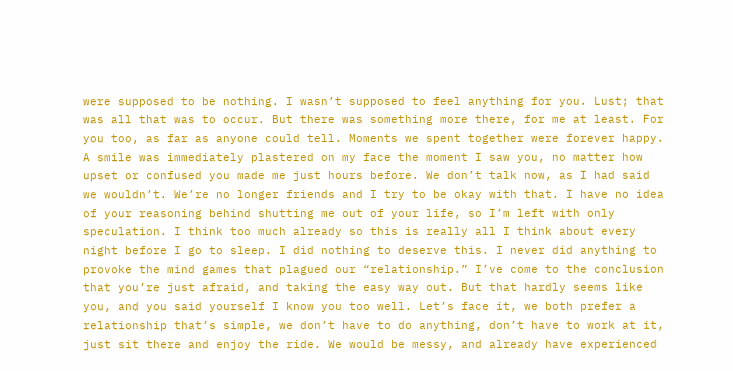were supposed to be nothing. I wasn’t supposed to feel anything for you. Lust; that was all that was to occur. But there was something more there, for me at least. For you too, as far as anyone could tell. Moments we spent together were forever happy. A smile was immediately plastered on my face the moment I saw you, no matter how upset or confused you made me just hours before. We don’t talk now, as I had said we wouldn’t. We’re no longer friends and I try to be okay with that. I have no idea of your reasoning behind shutting me out of your life, so I’m left with only speculation. I think too much already so this is really all I think about every night before I go to sleep. I did nothing to deserve this. I never did anything to provoke the mind games that plagued our “relationship.” I’ve come to the conclusion that you’re just afraid, and taking the easy way out. But that hardly seems like you, and you said yourself I know you too well. Let’s face it, we both prefer a relationship that’s simple, we don’t have to do anything, don’t have to work at it, just sit there and enjoy the ride. We would be messy, and already have experienced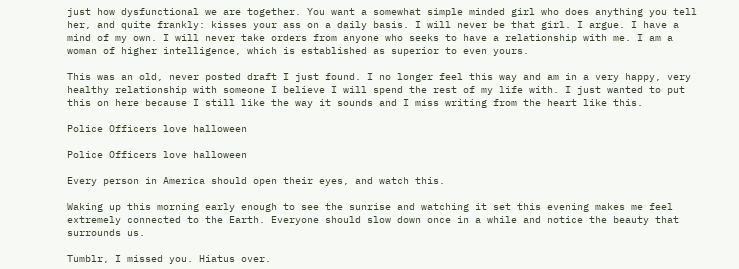just how dysfunctional we are together. You want a somewhat simple minded girl who does anything you tell her, and quite frankly: kisses your ass on a daily basis. I will never be that girl. I argue. I have a mind of my own. I will never take orders from anyone who seeks to have a relationship with me. I am a woman of higher intelligence, which is established as superior to even yours.

This was an old, never posted draft I just found. I no longer feel this way and am in a very happy, very healthy relationship with someone I believe I will spend the rest of my life with. I just wanted to put this on here because I still like the way it sounds and I miss writing from the heart like this.

Police Officers love halloween

Police Officers love halloween

Every person in America should open their eyes, and watch this.

Waking up this morning early enough to see the sunrise and watching it set this evening makes me feel extremely connected to the Earth. Everyone should slow down once in a while and notice the beauty that surrounds us.

Tumblr, I missed you. Hiatus over.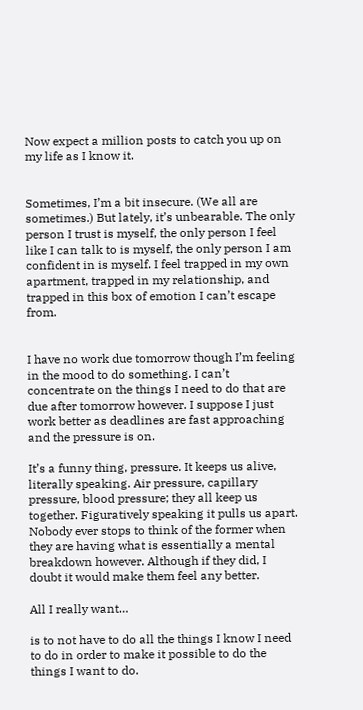Now expect a million posts to catch you up on my life as I know it.


Sometimes, I’m a bit insecure. (We all are sometimes.) But lately, it’s unbearable. The only person I trust is myself, the only person I feel like I can talk to is myself, the only person I am confident in is myself. I feel trapped in my own apartment, trapped in my relationship, and trapped in this box of emotion I can’t escape from.


I have no work due tomorrow though I’m feeling in the mood to do something. I can’t concentrate on the things I need to do that are due after tomorrow however. I suppose I just work better as deadlines are fast approaching and the pressure is on.

It’s a funny thing, pressure. It keeps us alive, literally speaking. Air pressure, capillary pressure, blood pressure; they all keep us together. Figuratively speaking it pulls us apart. Nobody ever stops to think of the former when they are having what is essentially a mental breakdown however. Although if they did, I doubt it would make them feel any better.

All I really want…

is to not have to do all the things I know I need to do in order to make it possible to do the things I want to do.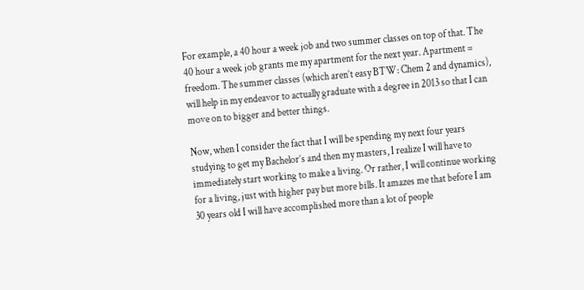For example, a 40 hour a week job and two summer classes on top of that. The 40 hour a week job grants me my apartment for the next year. Apartment = freedom. The summer classes (which aren’t easy BTW: Chem 2 and dynamics), will help in my endeavor to actually graduate with a degree in 2013 so that I can move on to bigger and better things.

Now, when I consider the fact that I will be spending my next four years studying to get my Bachelor’s and then my masters, I realize I will have to immediately start working to make a living. Or rather, I will continue working for a living, just with higher pay but more bills. It amazes me that before I am 30 years old I will have accomplished more than a lot of people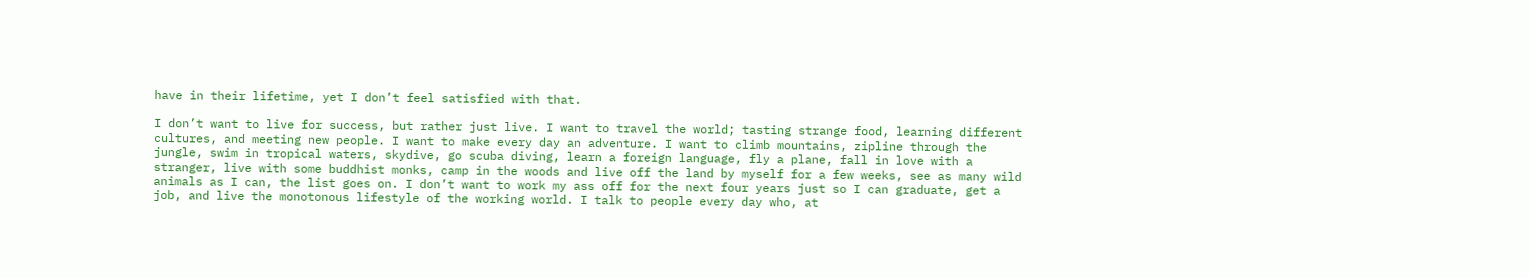have in their lifetime, yet I don’t feel satisfied with that.

I don’t want to live for success, but rather just live. I want to travel the world; tasting strange food, learning different cultures, and meeting new people. I want to make every day an adventure. I want to climb mountains, zipline through the jungle, swim in tropical waters, skydive, go scuba diving, learn a foreign language, fly a plane, fall in love with a stranger, live with some buddhist monks, camp in the woods and live off the land by myself for a few weeks, see as many wild animals as I can, the list goes on. I don’t want to work my ass off for the next four years just so I can graduate, get a job, and live the monotonous lifestyle of the working world. I talk to people every day who, at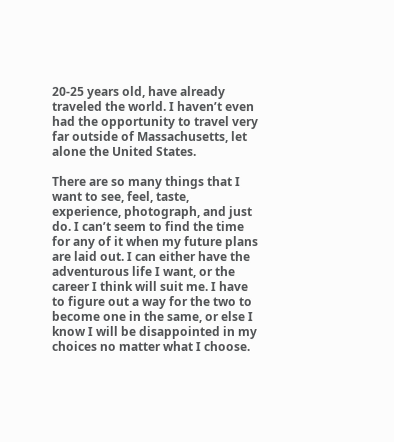20-25 years old, have already traveled the world. I haven’t even had the opportunity to travel very far outside of Massachusetts, let alone the United States.

There are so many things that I want to see, feel, taste, experience, photograph, and just do. I can’t seem to find the time for any of it when my future plans are laid out. I can either have the adventurous life I want, or the career I think will suit me. I have to figure out a way for the two to become one in the same, or else I know I will be disappointed in my choices no matter what I choose.